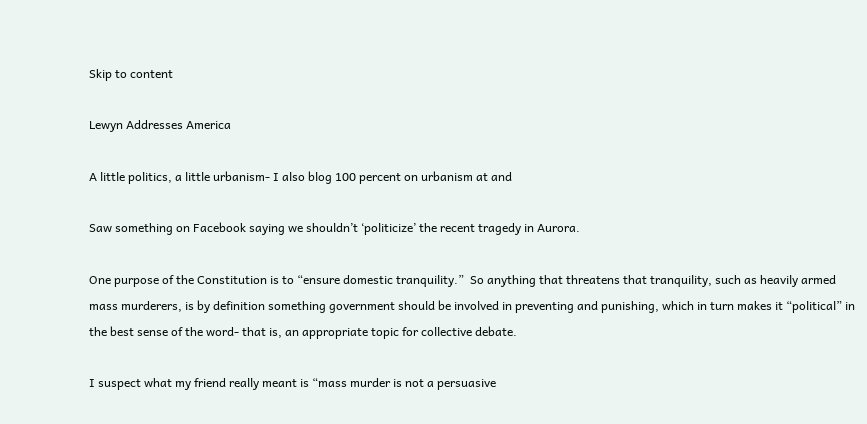Skip to content

Lewyn Addresses America

A little politics, a little urbanism- I also blog 100 percent on urbanism at and

Saw something on Facebook saying we shouldn’t ‘politicize’ the recent tragedy in Aurora.

One purpose of the Constitution is to “ensure domestic tranquility.”  So anything that threatens that tranquility, such as heavily armed mass murderers, is by definition something government should be involved in preventing and punishing, which in turn makes it “political” in the best sense of the word- that is, an appropriate topic for collective debate.

I suspect what my friend really meant is “mass murder is not a persuasive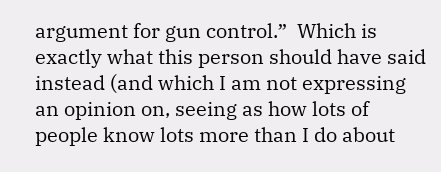argument for gun control.”  Which is exactly what this person should have said instead (and which I am not expressing an opinion on, seeing as how lots of people know lots more than I do about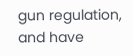gun regulation, and have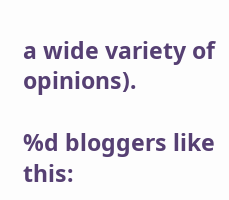a wide variety of opinions).

%d bloggers like this: